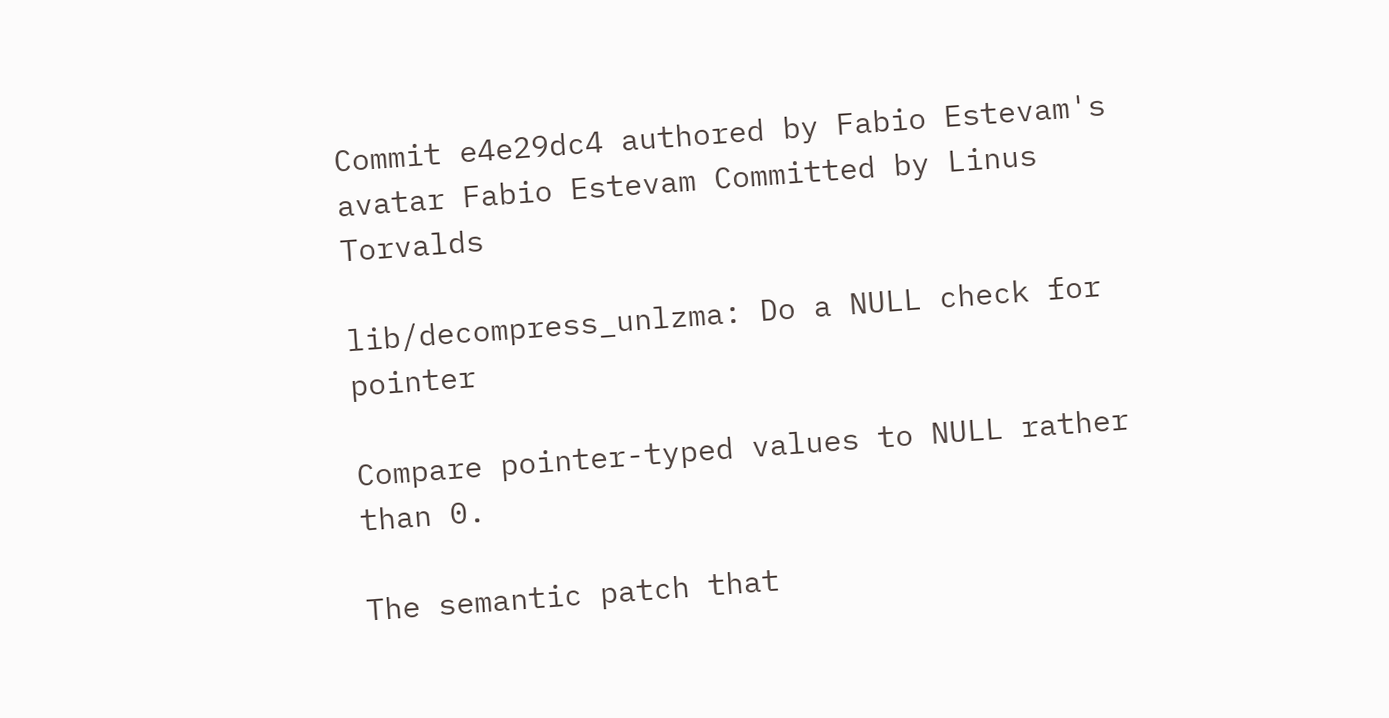Commit e4e29dc4 authored by Fabio Estevam's avatar Fabio Estevam Committed by Linus Torvalds

lib/decompress_unlzma: Do a NULL check for pointer

Compare pointer-typed values to NULL rather than 0.

The semantic patch that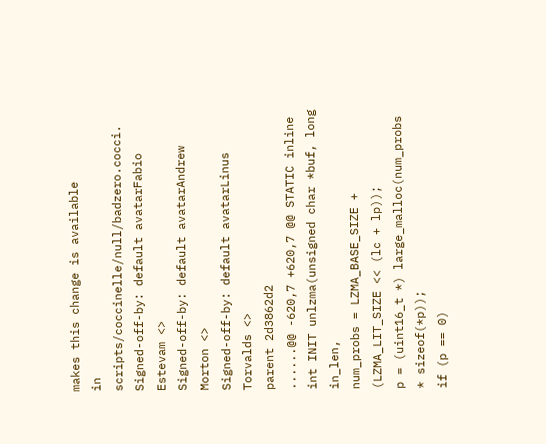makes this change is available
in scripts/coccinelle/null/badzero.cocci.
Signed-off-by: default avatarFabio Estevam <>
Signed-off-by: default avatarAndrew Morton <>
Signed-off-by: default avatarLinus Torvalds <>
parent 2d3862d2
......@@ -620,7 +620,7 @@ STATIC inline int INIT unlzma(unsigned char *buf, long in_len,
num_probs = LZMA_BASE_SIZE + (LZMA_LIT_SIZE << (lc + lp));
p = (uint16_t *) large_malloc(num_probs * sizeof(*p));
if (p == 0)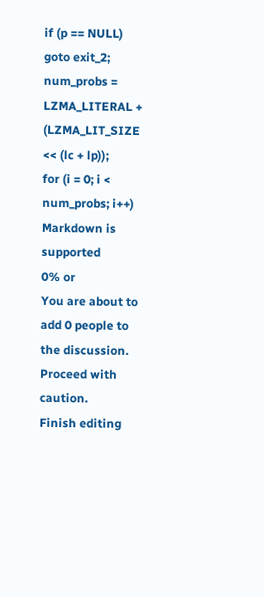if (p == NULL)
goto exit_2;
num_probs = LZMA_LITERAL + (LZMA_LIT_SIZE << (lc + lp));
for (i = 0; i < num_probs; i++)
Markdown is supported
0% or
You are about to add 0 people to the discussion. Proceed with caution.
Finish editing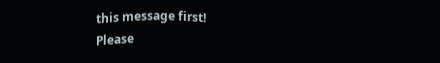this message first!
Please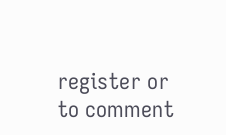register or to comment